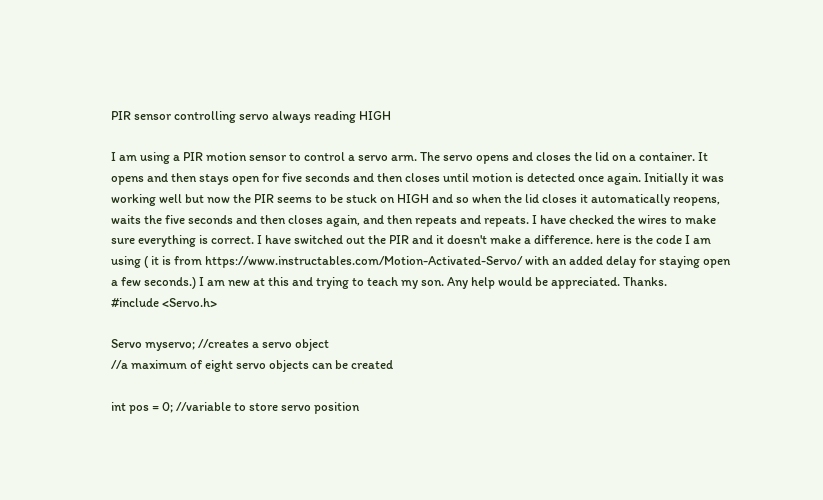PIR sensor controlling servo always reading HIGH

I am using a PIR motion sensor to control a servo arm. The servo opens and closes the lid on a container. It opens and then stays open for five seconds and then closes until motion is detected once again. Initially it was working well but now the PIR seems to be stuck on HIGH and so when the lid closes it automatically reopens, waits the five seconds and then closes again, and then repeats and repeats. I have checked the wires to make sure everything is correct. I have switched out the PIR and it doesn't make a difference. here is the code I am using ( it is from https://www.instructables.com/Motion-Activated-Servo/ with an added delay for staying open a few seconds.) I am new at this and trying to teach my son. Any help would be appreciated. Thanks.
#include <Servo.h>

Servo myservo; //creates a servo object
//a maximum of eight servo objects can be created

int pos = 0; //variable to store servo position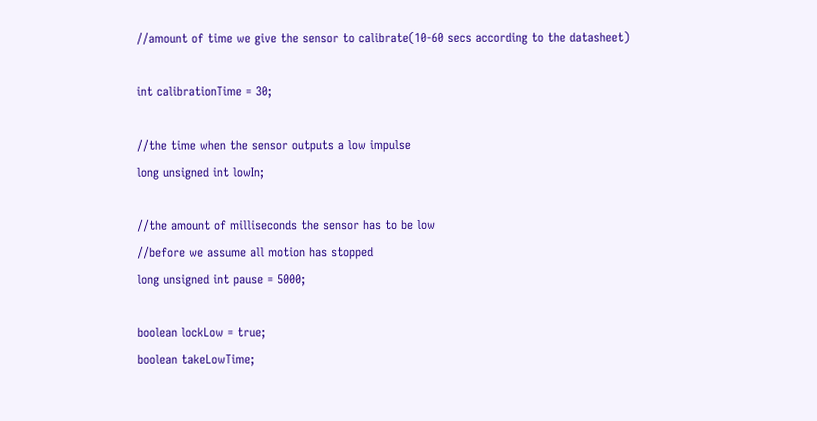//amount of time we give the sensor to calibrate(10-60 secs according to the datasheet)

int calibrationTime = 30;

//the time when the sensor outputs a low impulse
long unsigned int lowIn;

//the amount of milliseconds the sensor has to be low
//before we assume all motion has stopped
long unsigned int pause = 5000;

boolean lockLow = true;
boolean takeLowTime;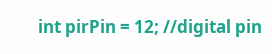int pirPin = 12; //digital pin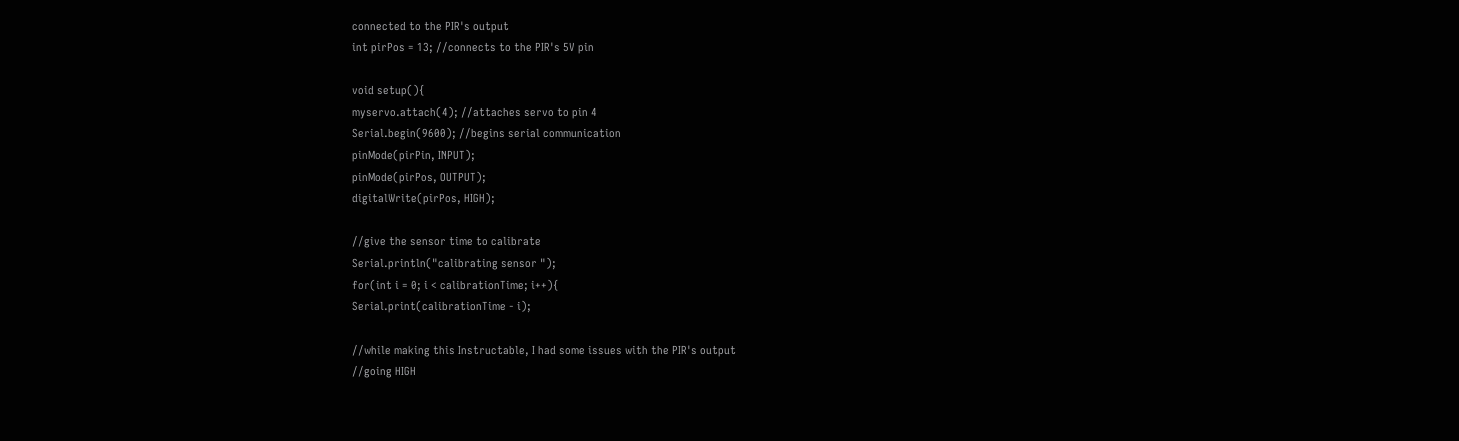connected to the PIR's output
int pirPos = 13; //connects to the PIR's 5V pin

void setup(){
myservo.attach(4); //attaches servo to pin 4
Serial.begin(9600); //begins serial communication
pinMode(pirPin, INPUT);
pinMode(pirPos, OUTPUT);
digitalWrite(pirPos, HIGH);

//give the sensor time to calibrate
Serial.println("calibrating sensor ");
for(int i = 0; i < calibrationTime; i++){
Serial.print(calibrationTime - i);

//while making this Instructable, I had some issues with the PIR's output
//going HIGH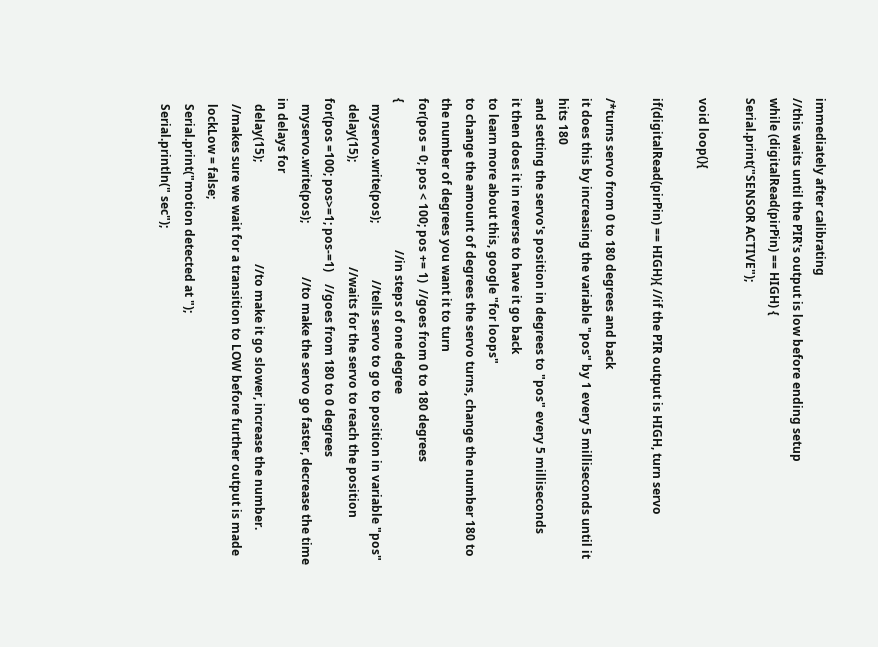immediately after calibrating
//this waits until the PIR's output is low before ending setup
while (digitalRead(pirPin) == HIGH) {
Serial.print("SENSOR ACTIVE");

void loop(){

if(digitalRead(pirPin) == HIGH){ //if the PIR output is HIGH, turn servo

/*turns servo from 0 to 180 degrees and back
it does this by increasing the variable "pos" by 1 every 5 milliseconds until it hits 180
and setting the servo's position in degrees to "pos" every 5 milliseconds
it then does it in reverse to have it go back
to learn more about this, google "for loops"
to change the amount of degrees the servo turns, change the number 180 to the number of degrees you want it to turn
for(pos = 0; pos < 100; pos += 1)  //goes from 0 to 180 degrees
{                                                 //in steps of one degree
  myservo.write(pos);                   //tells servo to go to position in variable "pos"
  delay(15);                                   //waits for the servo to reach the position
for(pos =100; pos>=1; pos-=1)    //goes from 180 to 0 degrees
  myservo.write(pos);                  //to make the servo go faster, decrease the time in delays for
  delay(15);                                  //to make it go slower, increase the number.
  //makes sure we wait for a transition to LOW before further output is made
  lockLow = false;
  Serial.print("motion detected at ");
  Serial.println(" sec");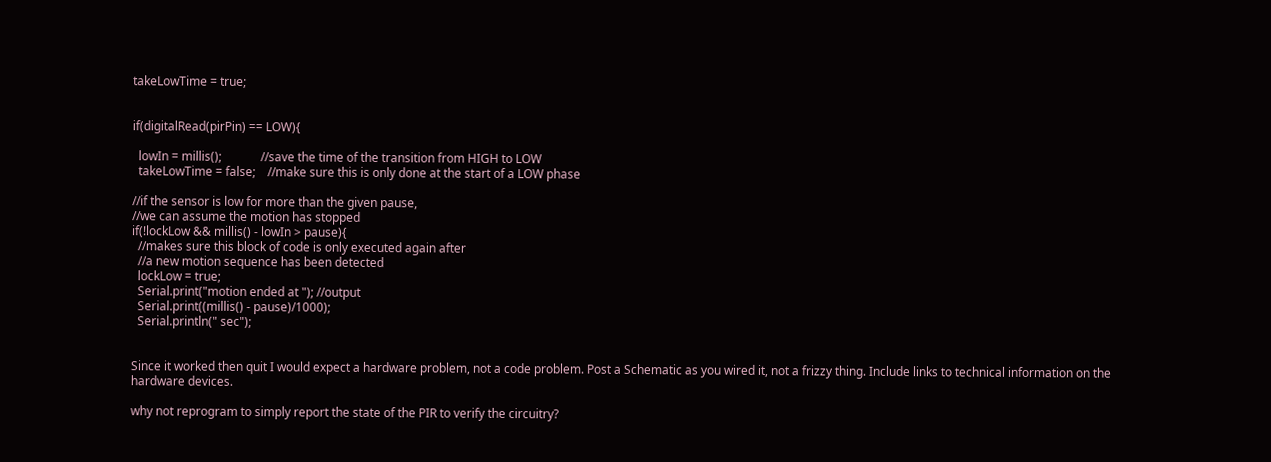takeLowTime = true;


if(digitalRead(pirPin) == LOW){

  lowIn = millis();             //save the time of the transition from HIGH to LOW
  takeLowTime = false;    //make sure this is only done at the start of a LOW phase

//if the sensor is low for more than the given pause,
//we can assume the motion has stopped
if(!lockLow && millis() - lowIn > pause){
  //makes sure this block of code is only executed again after
  //a new motion sequence has been detected
  lockLow = true;
  Serial.print("motion ended at "); //output
  Serial.print((millis() - pause)/1000);
  Serial.println(" sec");


Since it worked then quit I would expect a hardware problem, not a code problem. Post a Schematic as you wired it, not a frizzy thing. Include links to technical information on the hardware devices.

why not reprogram to simply report the state of the PIR to verify the circuitry?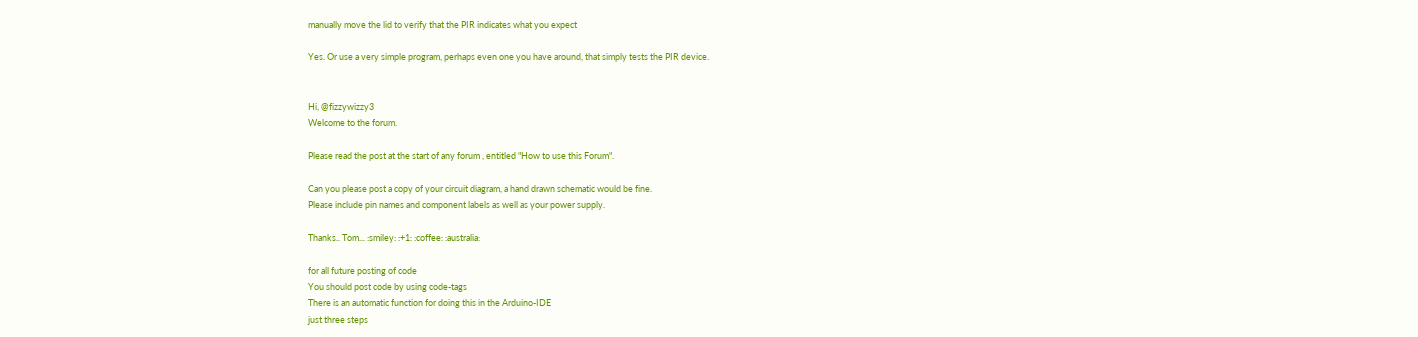manually move the lid to verify that the PIR indicates what you expect

Yes. Or use a very simple program, perhaps even one you have around, that simply tests the PIR device.


Hi, @fizzywizzy3
Welcome to the forum.

Please read the post at the start of any forum , entitled "How to use this Forum".

Can you please post a copy of your circuit diagram, a hand drawn schematic would be fine.
Please include pin names and component labels as well as your power supply.

Thanks.. Tom... :smiley: :+1: :coffee: :australia:

for all future posting of code
You should post code by using code-tags
There is an automatic function for doing this in the Arduino-IDE
just three steps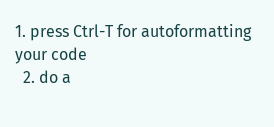1. press Ctrl-T for autoformatting your code
  2. do a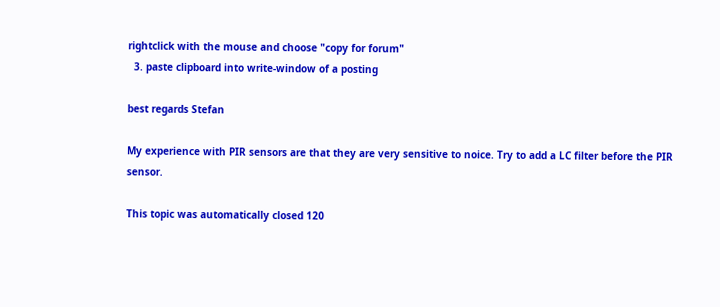rightclick with the mouse and choose "copy for forum"
  3. paste clipboard into write-window of a posting

best regards Stefan

My experience with PIR sensors are that they are very sensitive to noice. Try to add a LC filter before the PIR sensor.

This topic was automatically closed 120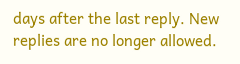days after the last reply. New replies are no longer allowed.